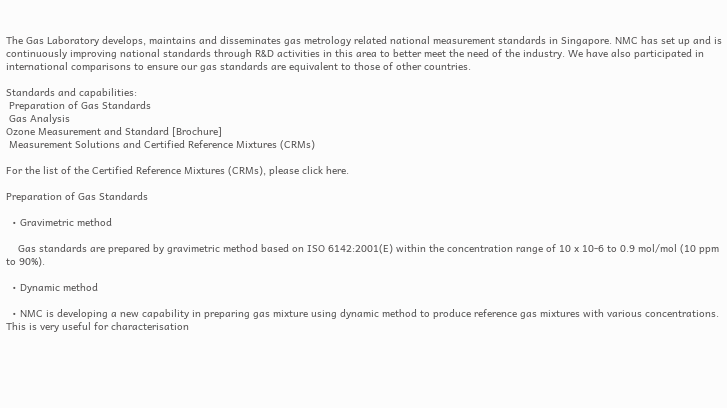The Gas Laboratory develops, maintains and disseminates gas metrology related national measurement standards in Singapore. NMC has set up and is continuously improving national standards through R&D activities in this area to better meet the need of the industry. We have also participated in international comparisons to ensure our gas standards are equivalent to those of other countries.

Standards and capabilities:
 Preparation of Gas Standards
 Gas Analysis
Ozone Measurement and Standard [Brochure]
 Measurement Solutions and Certified Reference Mixtures (CRMs)

For the list of the Certified Reference Mixtures (CRMs), please click here.

Preparation of Gas Standards

  • Gravimetric method

    Gas standards are prepared by gravimetric method based on ISO 6142:2001(E) within the concentration range of 10 x 10-6 to 0.9 mol/mol (10 ppm to 90%).

  • Dynamic method

  • NMC is developing a new capability in preparing gas mixture using dynamic method to produce reference gas mixtures with various concentrations. This is very useful for characterisation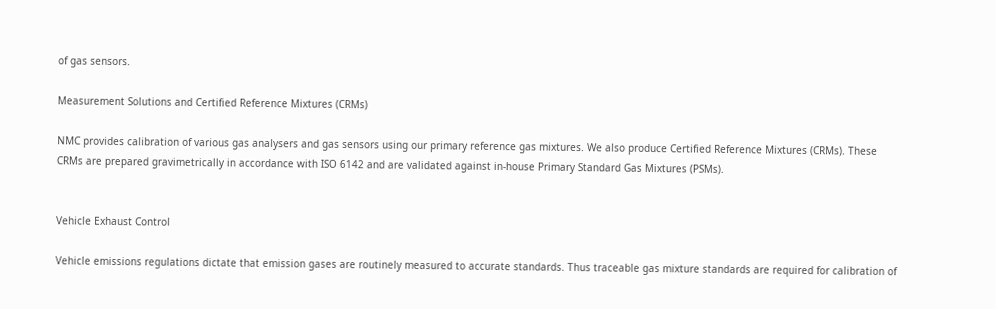of gas sensors.

Measurement Solutions and Certified Reference Mixtures (CRMs)

NMC provides calibration of various gas analysers and gas sensors using our primary reference gas mixtures. We also produce Certified Reference Mixtures (CRMs). These CRMs are prepared gravimetrically in accordance with ISO 6142 and are validated against in-house Primary Standard Gas Mixtures (PSMs).


Vehicle Exhaust Control

Vehicle emissions regulations dictate that emission gases are routinely measured to accurate standards. Thus traceable gas mixture standards are required for calibration of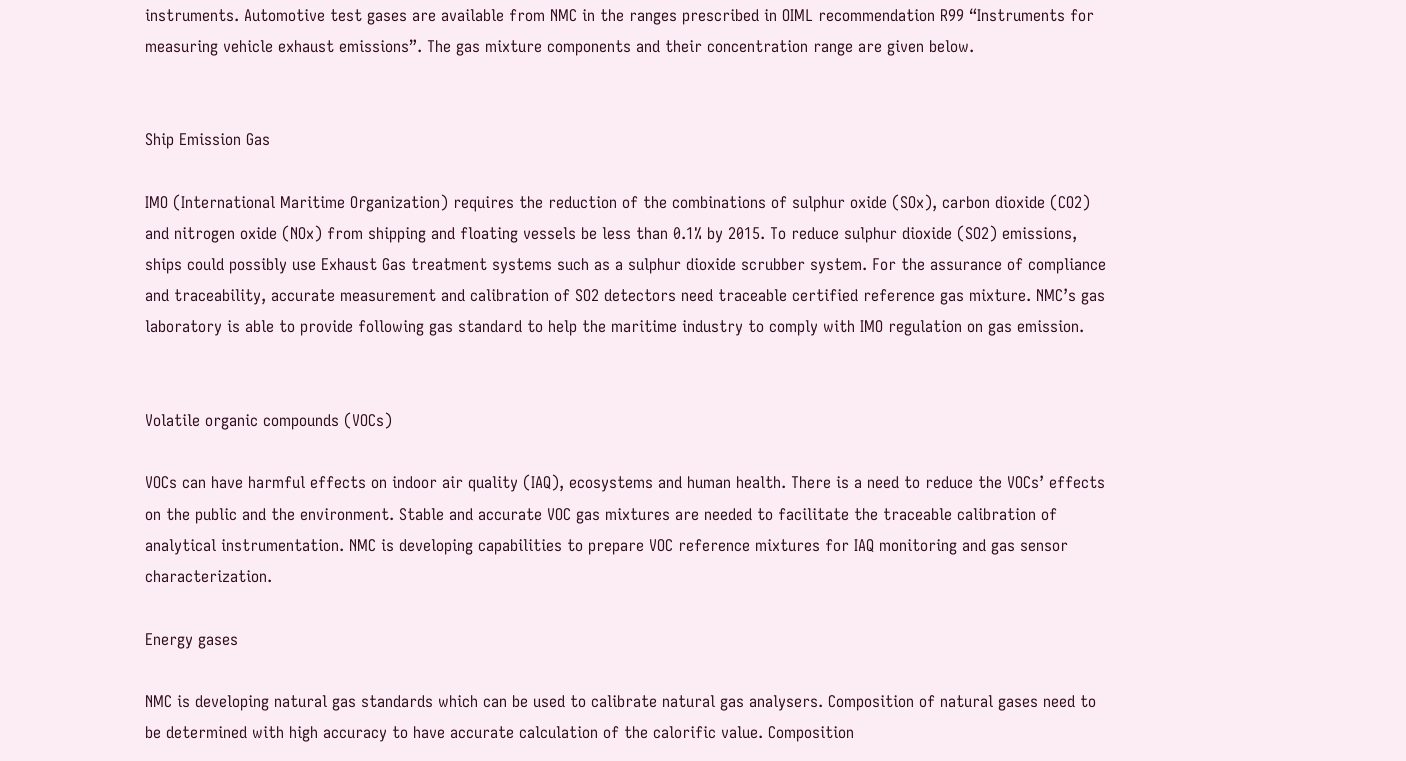instruments. Automotive test gases are available from NMC in the ranges prescribed in OIML recommendation R99 “Instruments for measuring vehicle exhaust emissions”. The gas mixture components and their concentration range are given below.


Ship Emission Gas

IMO (International Maritime Organization) requires the reduction of the combinations of sulphur oxide (SOx), carbon dioxide (CO2) and nitrogen oxide (NOx) from shipping and floating vessels be less than 0.1% by 2015. To reduce sulphur dioxide (SO2) emissions, ships could possibly use Exhaust Gas treatment systems such as a sulphur dioxide scrubber system. For the assurance of compliance and traceability, accurate measurement and calibration of SO2 detectors need traceable certified reference gas mixture. NMC’s gas laboratory is able to provide following gas standard to help the maritime industry to comply with IMO regulation on gas emission.


Volatile organic compounds (VOCs)

VOCs can have harmful effects on indoor air quality (IAQ), ecosystems and human health. There is a need to reduce the VOCs’ effects on the public and the environment. Stable and accurate VOC gas mixtures are needed to facilitate the traceable calibration of analytical instrumentation. NMC is developing capabilities to prepare VOC reference mixtures for IAQ monitoring and gas sensor characterization.

Energy gases

NMC is developing natural gas standards which can be used to calibrate natural gas analysers. Composition of natural gases need to be determined with high accuracy to have accurate calculation of the calorific value. Composition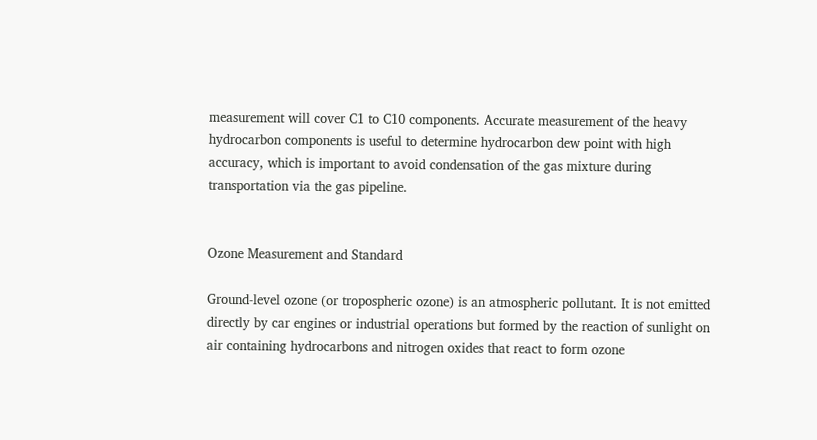measurement will cover C1 to C10 components. Accurate measurement of the heavy hydrocarbon components is useful to determine hydrocarbon dew point with high accuracy, which is important to avoid condensation of the gas mixture during transportation via the gas pipeline.


Ozone Measurement and Standard

Ground-level ozone (or tropospheric ozone) is an atmospheric pollutant. It is not emitted directly by car engines or industrial operations but formed by the reaction of sunlight on air containing hydrocarbons and nitrogen oxides that react to form ozone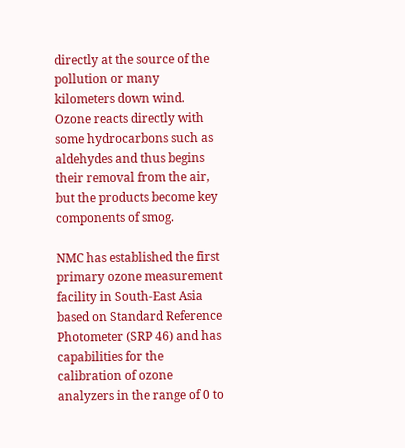directly at the source of the pollution or many kilometers down wind. Ozone reacts directly with some hydrocarbons such as aldehydes and thus begins their removal from the air, but the products become key components of smog.

NMC has established the first primary ozone measurement facility in South-East Asia based on Standard Reference Photometer (SRP 46) and has capabilities for the calibration of ozone analyzers in the range of 0 to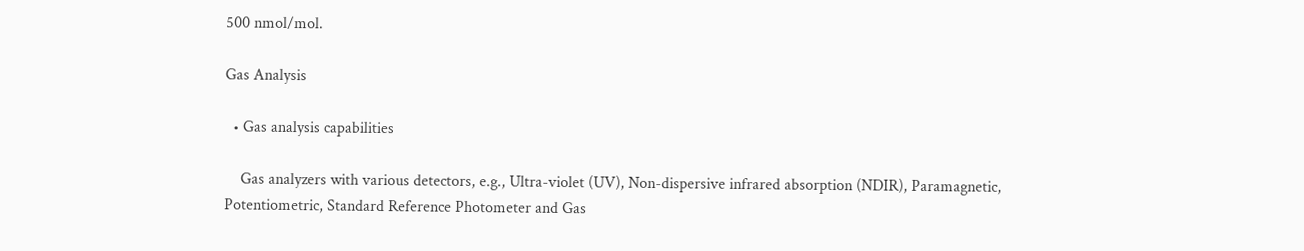500 nmol/mol.

Gas Analysis

  • Gas analysis capabilities

    Gas analyzers with various detectors, e.g., Ultra-violet (UV), Non-dispersive infrared absorption (NDIR), Paramagnetic, Potentiometric, Standard Reference Photometer and Gas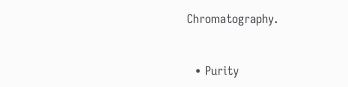Chromatography.


  • Purity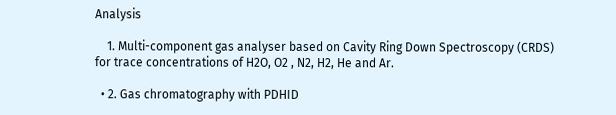Analysis

    1. Multi-component gas analyser based on Cavity Ring Down Spectroscopy (CRDS) for trace concentrations of H2O, O2 , N2, H2, He and Ar.

  • 2. Gas chromatography with PDHID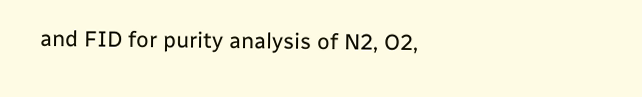and FID for purity analysis of N2, O2,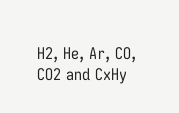H2, He, Ar, CO, CO2 and CxHy